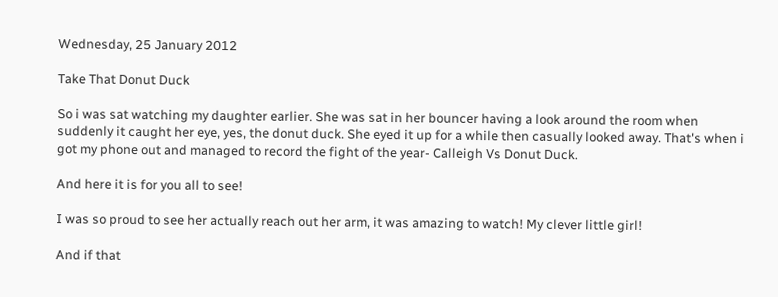Wednesday, 25 January 2012

Take That Donut Duck

So i was sat watching my daughter earlier. She was sat in her bouncer having a look around the room when suddenly it caught her eye, yes, the donut duck. She eyed it up for a while then casually looked away. That's when i got my phone out and managed to record the fight of the year- Calleigh Vs Donut Duck.

And here it is for you all to see!

I was so proud to see her actually reach out her arm, it was amazing to watch! My clever little girl!

And if that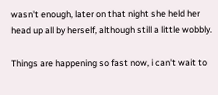wasn't enough, later on that night she held her head up all by herself, although still a little wobbly.

Things are happening so fast now, i can't wait to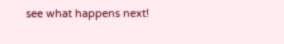see what happens next!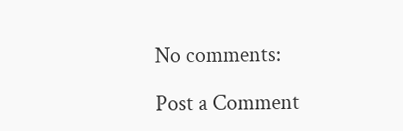No comments:

Post a Comment